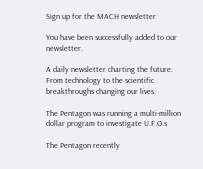Sign up for the MACH newsletter

You have been successfully added to our newsletter.

A daily newsletter charting the future: From technology to the scientific breakthroughs changing our lives.

The Pentagon was running a multi-million dollar program to investigate U.F.O.s

The Pentagon recently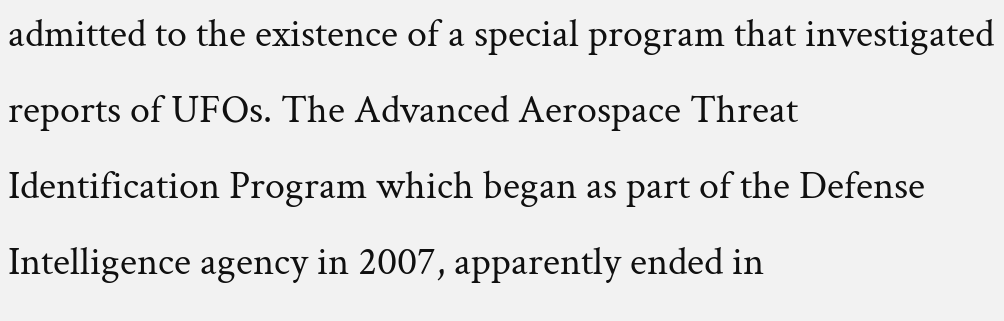admitted to the existence of a special program that investigated reports of UFOs. The Advanced Aerospace Threat Identification Program which began as part of the Defense Intelligence agency in 2007, apparently ended in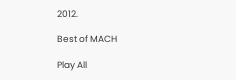2012.

Best of MACH

Play All